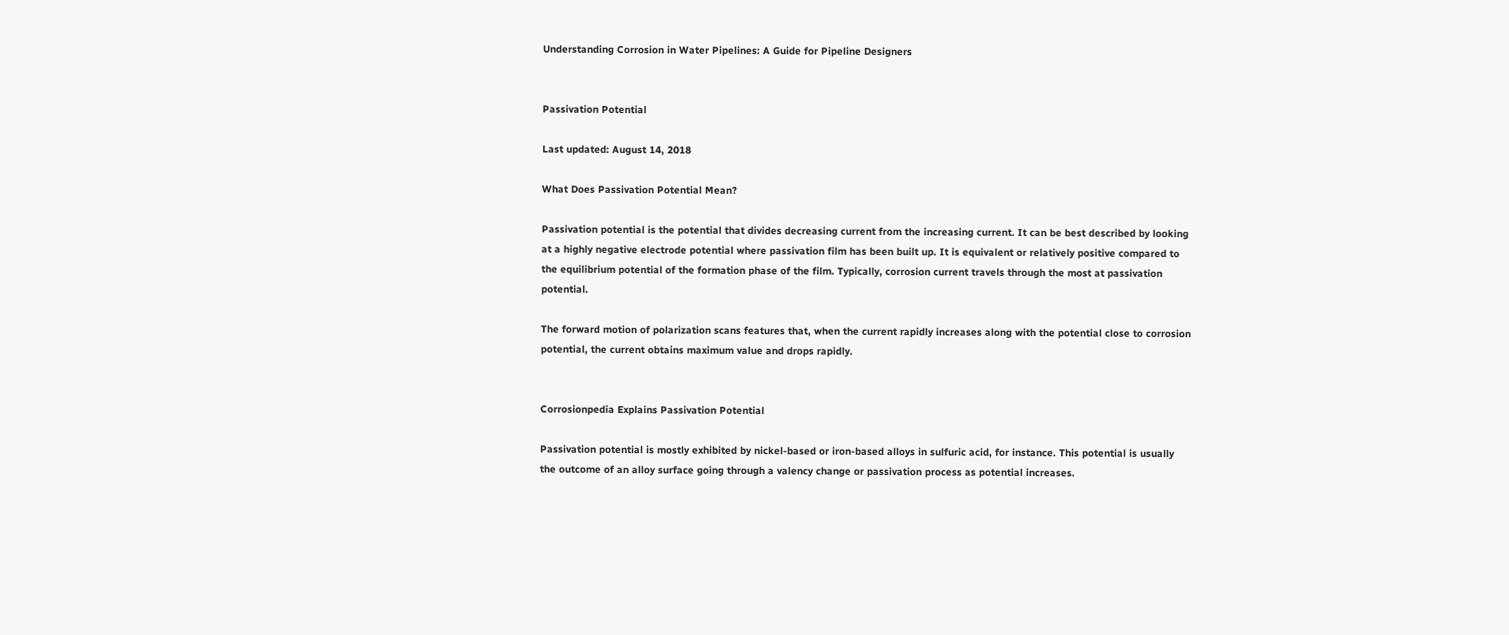Understanding Corrosion in Water Pipelines: A Guide for Pipeline Designers


Passivation Potential

Last updated: August 14, 2018

What Does Passivation Potential Mean?

Passivation potential is the potential that divides decreasing current from the increasing current. It can be best described by looking at a highly negative electrode potential where passivation film has been built up. It is equivalent or relatively positive compared to the equilibrium potential of the formation phase of the film. Typically, corrosion current travels through the most at passivation potential.

The forward motion of polarization scans features that, when the current rapidly increases along with the potential close to corrosion potential, the current obtains maximum value and drops rapidly.


Corrosionpedia Explains Passivation Potential

Passivation potential is mostly exhibited by nickel-based or iron-based alloys in sulfuric acid, for instance. This potential is usually the outcome of an alloy surface going through a valency change or passivation process as potential increases.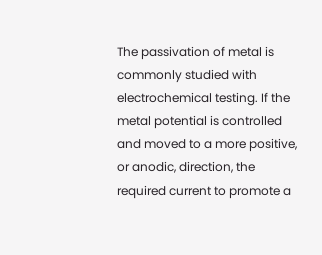The passivation of metal is commonly studied with electrochemical testing. If the metal potential is controlled and moved to a more positive, or anodic, direction, the required current to promote a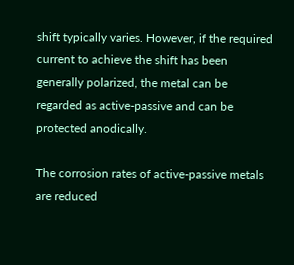shift typically varies. However, if the required current to achieve the shift has been generally polarized, the metal can be regarded as active-passive and can be protected anodically.

The corrosion rates of active-passive metals are reduced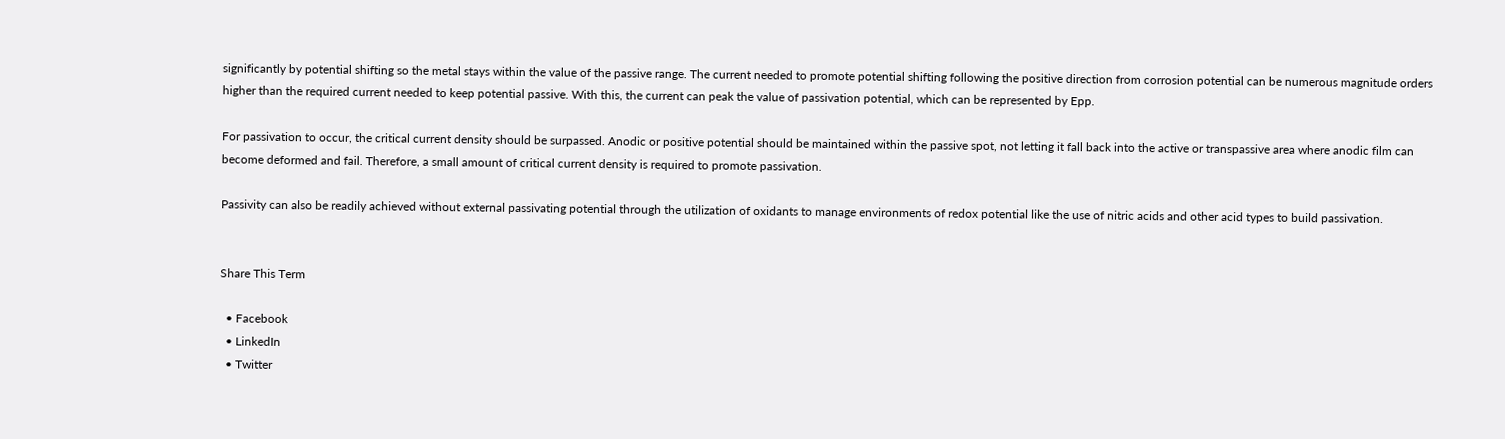significantly by potential shifting so the metal stays within the value of the passive range. The current needed to promote potential shifting following the positive direction from corrosion potential can be numerous magnitude orders higher than the required current needed to keep potential passive. With this, the current can peak the value of passivation potential, which can be represented by Epp.

For passivation to occur, the critical current density should be surpassed. Anodic or positive potential should be maintained within the passive spot, not letting it fall back into the active or transpassive area where anodic film can become deformed and fail. Therefore, a small amount of critical current density is required to promote passivation.

Passivity can also be readily achieved without external passivating potential through the utilization of oxidants to manage environments of redox potential like the use of nitric acids and other acid types to build passivation.


Share This Term

  • Facebook
  • LinkedIn
  • Twitter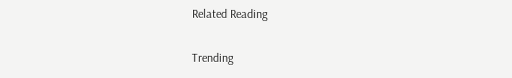Related Reading

Trending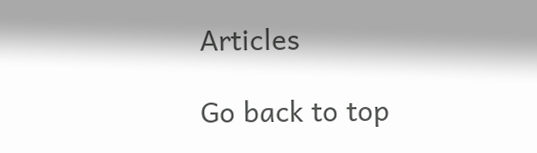Articles

Go back to top